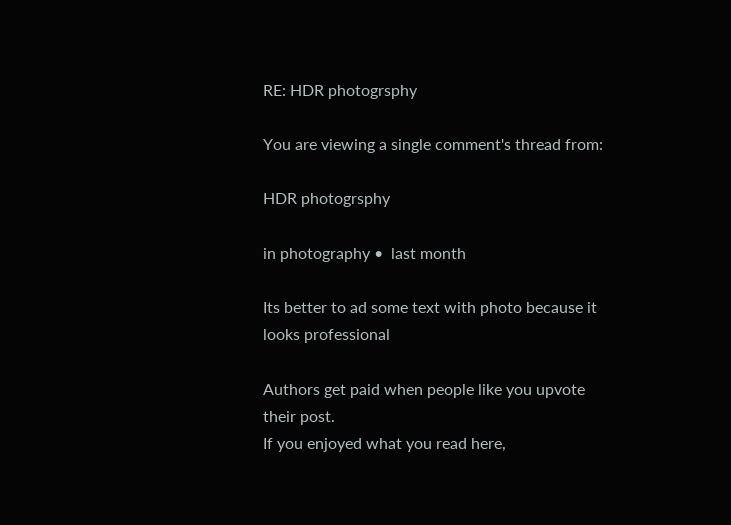RE: HDR photogrsphy

You are viewing a single comment's thread from:

HDR photogrsphy

in photography •  last month

Its better to ad some text with photo because it looks professional

Authors get paid when people like you upvote their post.
If you enjoyed what you read here,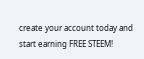create your account today and start earning FREE STEEM!